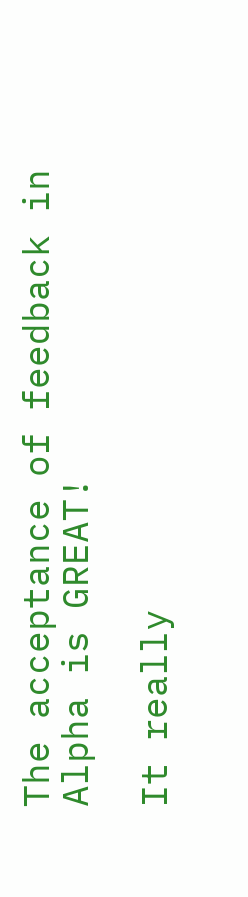The acceptance of feedback in Alpha is GREAT!

It really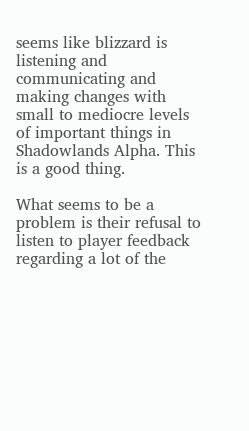seems like blizzard is listening and communicating and making changes with small to mediocre levels of important things in Shadowlands Alpha. This is a good thing.

What seems to be a problem is their refusal to listen to player feedback regarding a lot of the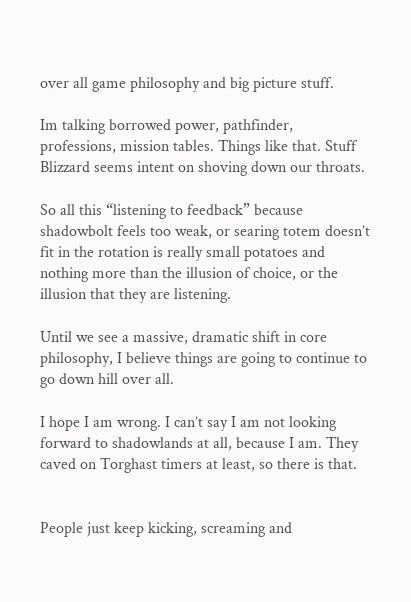over all game philosophy and big picture stuff.

Im talking borrowed power, pathfinder, professions, mission tables. Things like that. Stuff Blizzard seems intent on shoving down our throats.

So all this “listening to feedback” because shadowbolt feels too weak, or searing totem doesn’t fit in the rotation is really small potatoes and nothing more than the illusion of choice, or the illusion that they are listening.

Until we see a massive, dramatic shift in core philosophy, I believe things are going to continue to go down hill over all.

I hope I am wrong. I can’t say I am not looking forward to shadowlands at all, because I am. They caved on Torghast timers at least, so there is that.


People just keep kicking, screaming and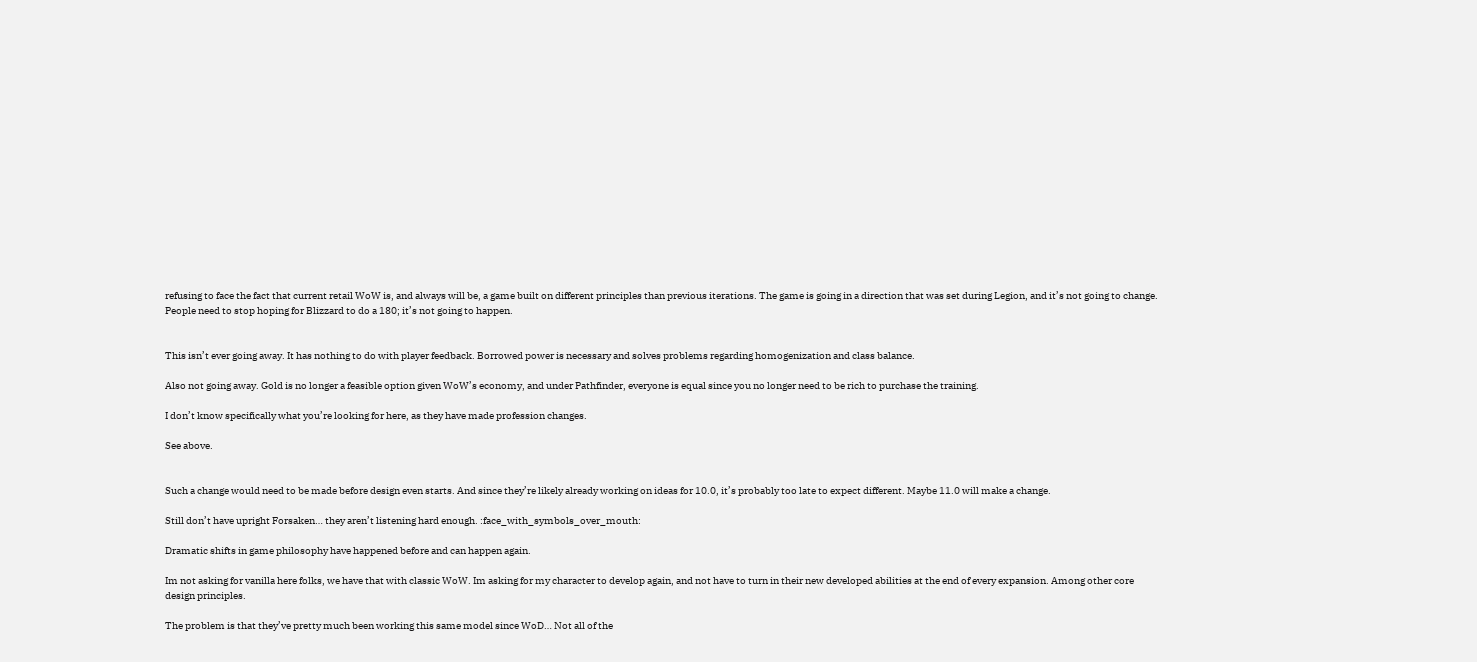refusing to face the fact that current retail WoW is, and always will be, a game built on different principles than previous iterations. The game is going in a direction that was set during Legion, and it’s not going to change. People need to stop hoping for Blizzard to do a 180; it’s not going to happen.


This isn’t ever going away. It has nothing to do with player feedback. Borrowed power is necessary and solves problems regarding homogenization and class balance.

Also not going away. Gold is no longer a feasible option given WoW’s economy, and under Pathfinder, everyone is equal since you no longer need to be rich to purchase the training.

I don’t know specifically what you’re looking for here, as they have made profession changes.

See above.


Such a change would need to be made before design even starts. And since they’re likely already working on ideas for 10.0, it’s probably too late to expect different. Maybe 11.0 will make a change.

Still don’t have upright Forsaken… they aren’t listening hard enough. :face_with_symbols_over_mouth:

Dramatic shifts in game philosophy have happened before and can happen again.

Im not asking for vanilla here folks, we have that with classic WoW. Im asking for my character to develop again, and not have to turn in their new developed abilities at the end of every expansion. Among other core design principles.

The problem is that they’ve pretty much been working this same model since WoD… Not all of the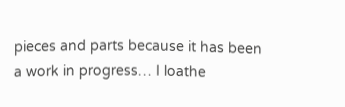pieces and parts because it has been a work in progress… I loathe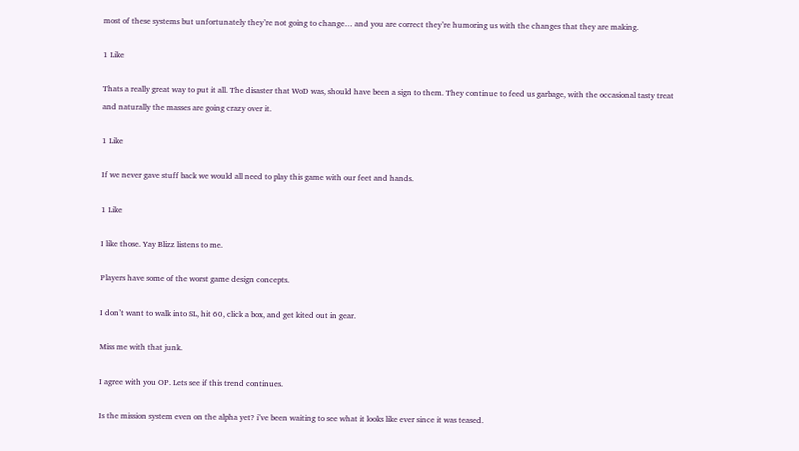most of these systems but unfortunately they’re not going to change… and you are correct they’re humoring us with the changes that they are making.

1 Like

Thats a really great way to put it all. The disaster that WoD was, should have been a sign to them. They continue to feed us garbage, with the occasional tasty treat and naturally the masses are going crazy over it.

1 Like

If we never gave stuff back we would all need to play this game with our feet and hands.

1 Like

I like those. Yay Blizz listens to me.

Players have some of the worst game design concepts.

I don’t want to walk into SL, hit 60, click a box, and get kited out in gear.

Miss me with that junk.

I agree with you OP. Lets see if this trend continues.

Is the mission system even on the alpha yet? i’ve been waiting to see what it looks like ever since it was teased.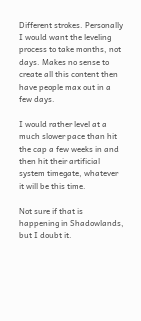Different strokes. Personally I would want the leveling process to take months, not days. Makes no sense to create all this content then have people max out in a few days.

I would rather level at a much slower pace than hit the cap a few weeks in and then hit their artificial system timegate, whatever it will be this time.

Not sure if that is happening in Shadowlands, but I doubt it.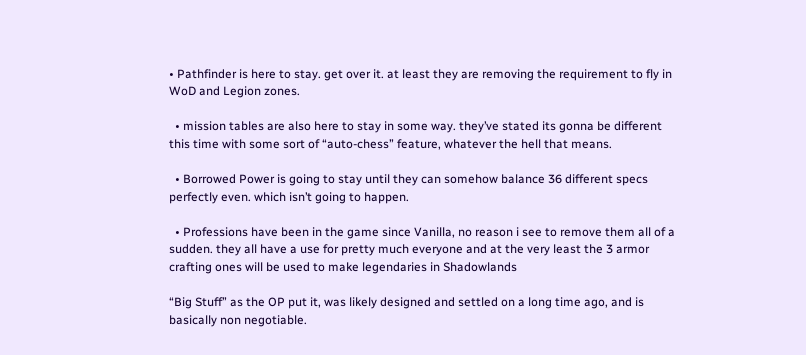• Pathfinder is here to stay. get over it. at least they are removing the requirement to fly in WoD and Legion zones.

  • mission tables are also here to stay in some way. they’ve stated its gonna be different this time with some sort of “auto-chess” feature, whatever the hell that means.

  • Borrowed Power is going to stay until they can somehow balance 36 different specs perfectly even. which isn’t going to happen.

  • Professions have been in the game since Vanilla, no reason i see to remove them all of a sudden. they all have a use for pretty much everyone and at the very least the 3 armor crafting ones will be used to make legendaries in Shadowlands

“Big Stuff” as the OP put it, was likely designed and settled on a long time ago, and is basically non negotiable.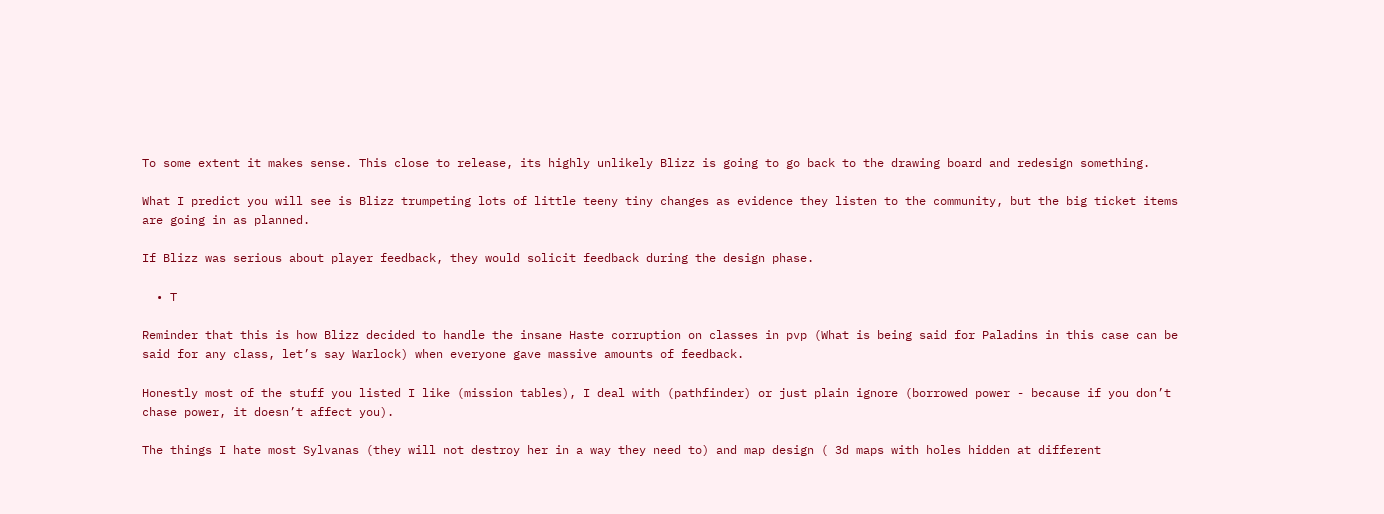To some extent it makes sense. This close to release, its highly unlikely Blizz is going to go back to the drawing board and redesign something.

What I predict you will see is Blizz trumpeting lots of little teeny tiny changes as evidence they listen to the community, but the big ticket items are going in as planned.

If Blizz was serious about player feedback, they would solicit feedback during the design phase.

  • T

Reminder that this is how Blizz decided to handle the insane Haste corruption on classes in pvp (What is being said for Paladins in this case can be said for any class, let’s say Warlock) when everyone gave massive amounts of feedback.

Honestly most of the stuff you listed I like (mission tables), I deal with (pathfinder) or just plain ignore (borrowed power - because if you don’t chase power, it doesn’t affect you).

The things I hate most Sylvanas (they will not destroy her in a way they need to) and map design ( 3d maps with holes hidden at different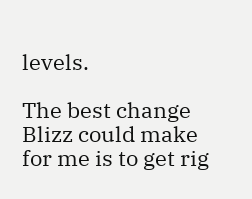levels.

The best change Blizz could make for me is to get rig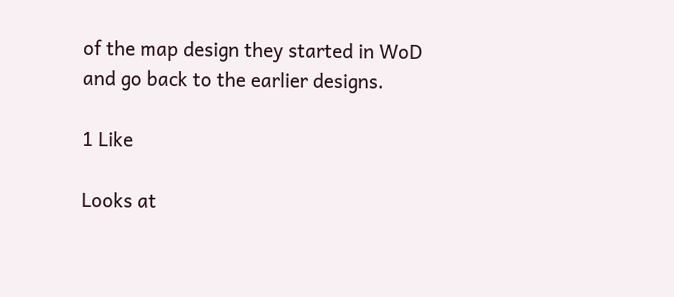of the map design they started in WoD and go back to the earlier designs.

1 Like

Looks at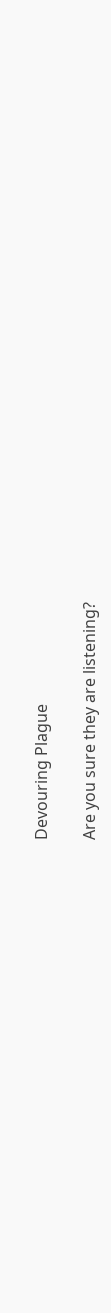Devouring Plague

Are you sure they are listening?